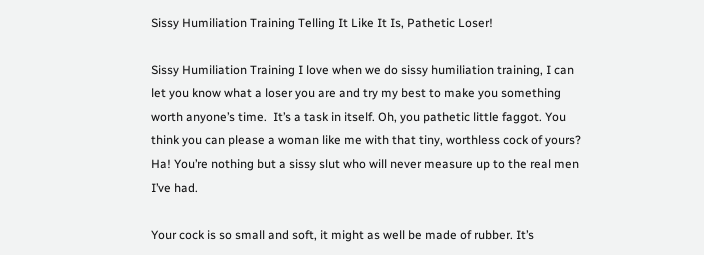Sissy Humiliation Training Telling It Like It Is, Pathetic Loser!

Sissy Humiliation Training I love when we do sissy humiliation training, I can let you know what a loser you are and try my best to make you something worth anyone’s time.  It’s a task in itself. Oh, you pathetic little faggot. You think you can please a woman like me with that tiny, worthless cock of yours? Ha! You’re nothing but a sissy slut who will never measure up to the real men I’ve had.

Your cock is so small and soft, it might as well be made of rubber. It’s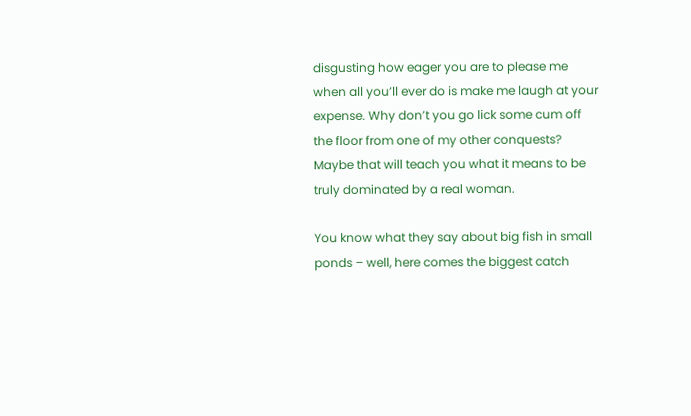disgusting how eager you are to please me when all you’ll ever do is make me laugh at your expense. Why don’t you go lick some cum off the floor from one of my other conquests? Maybe that will teach you what it means to be truly dominated by a real woman.

You know what they say about big fish in small ponds – well, here comes the biggest catch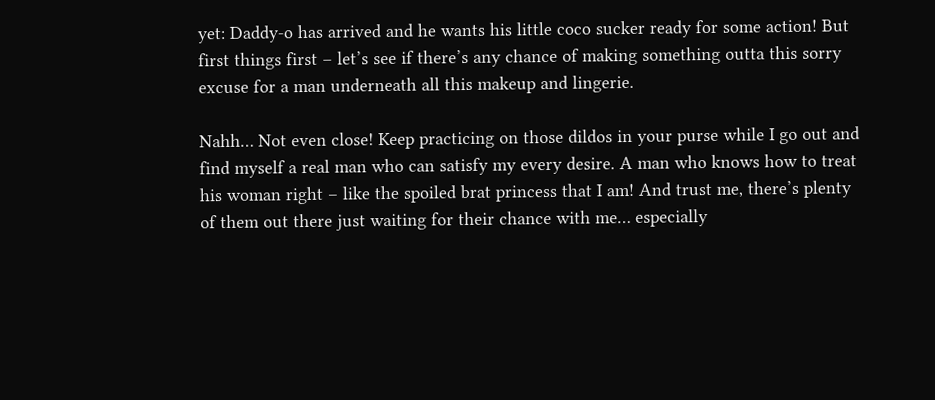yet: Daddy-o has arrived and he wants his little coco sucker ready for some action! But first things first – let’s see if there’s any chance of making something outta this sorry excuse for a man underneath all this makeup and lingerie.

Nahh… Not even close! Keep practicing on those dildos in your purse while I go out and find myself a real man who can satisfy my every desire. A man who knows how to treat his woman right – like the spoiled brat princess that I am! And trust me, there’s plenty of them out there just waiting for their chance with me… especially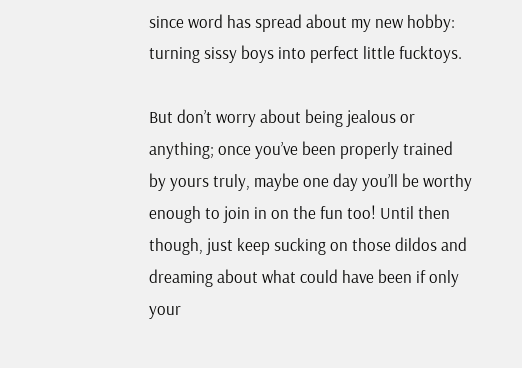since word has spread about my new hobby: turning sissy boys into perfect little fucktoys.

But don’t worry about being jealous or anything; once you’ve been properly trained by yours truly, maybe one day you’ll be worthy enough to join in on the fun too! Until then though, just keep sucking on those dildos and dreaming about what could have been if only your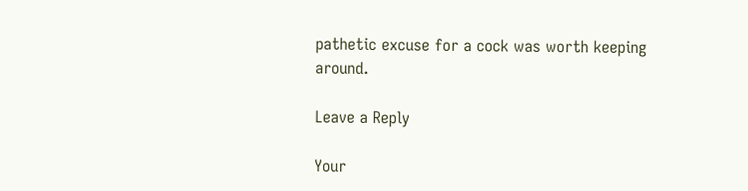pathetic excuse for a cock was worth keeping around.

Leave a Reply

Your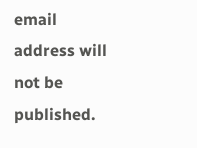email address will not be published.